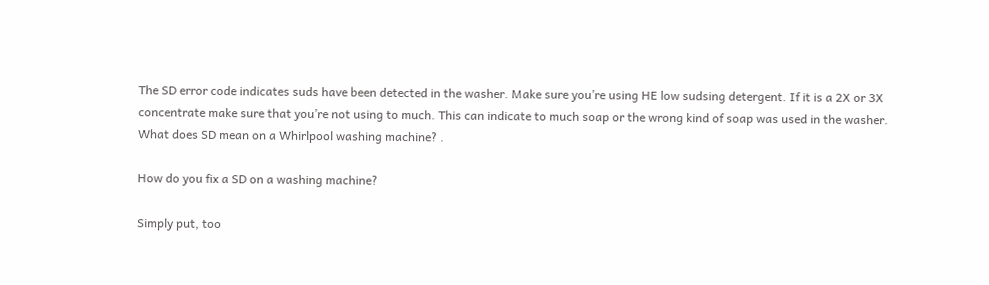The SD error code indicates suds have been detected in the washer. Make sure you’re using HE low sudsing detergent. If it is a 2X or 3X concentrate make sure that you’re not using to much. This can indicate to much soap or the wrong kind of soap was used in the washer.
What does SD mean on a Whirlpool washing machine? .

How do you fix a SD on a washing machine?

Simply put, too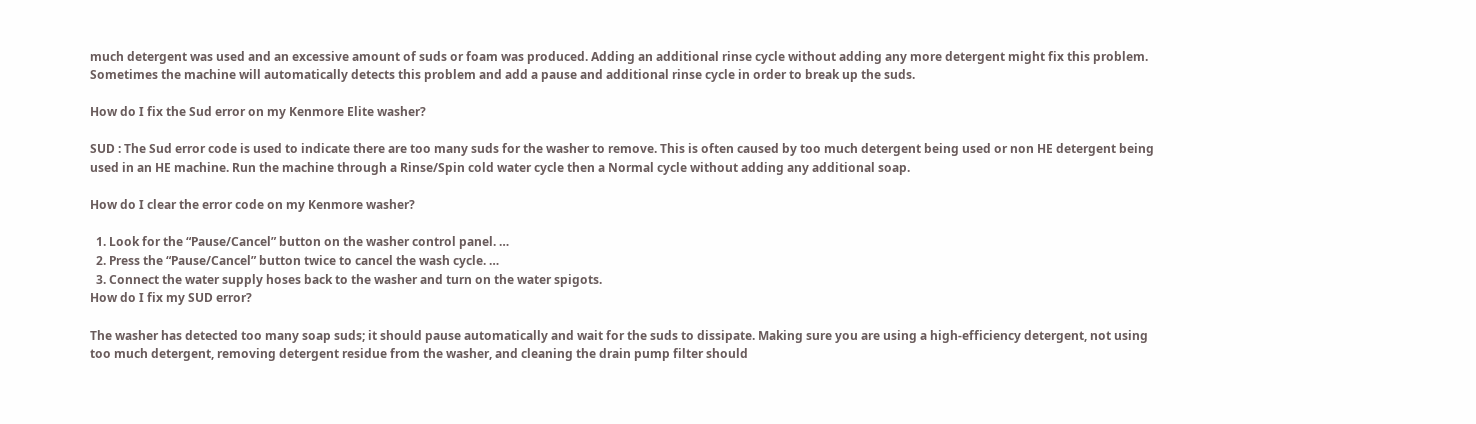much detergent was used and an excessive amount of suds or foam was produced. Adding an additional rinse cycle without adding any more detergent might fix this problem. Sometimes the machine will automatically detects this problem and add a pause and additional rinse cycle in order to break up the suds.

How do I fix the Sud error on my Kenmore Elite washer?

SUD : The Sud error code is used to indicate there are too many suds for the washer to remove. This is often caused by too much detergent being used or non HE detergent being used in an HE machine. Run the machine through a Rinse/Spin cold water cycle then a Normal cycle without adding any additional soap.

How do I clear the error code on my Kenmore washer?

  1. Look for the “Pause/Cancel” button on the washer control panel. …
  2. Press the “Pause/Cancel” button twice to cancel the wash cycle. …
  3. Connect the water supply hoses back to the washer and turn on the water spigots.
How do I fix my SUD error?

The washer has detected too many soap suds; it should pause automatically and wait for the suds to dissipate. Making sure you are using a high-efficiency detergent, not using too much detergent, removing detergent residue from the washer, and cleaning the drain pump filter should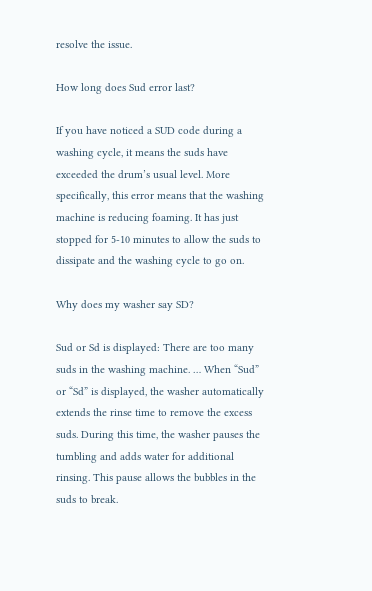resolve the issue.

How long does Sud error last?

If you have noticed a SUD code during a washing cycle, it means the suds have exceeded the drum’s usual level. More specifically, this error means that the washing machine is reducing foaming. It has just stopped for 5-10 minutes to allow the suds to dissipate and the washing cycle to go on.

Why does my washer say SD?

Sud or Sd is displayed: There are too many suds in the washing machine. … When “Sud” or “Sd” is displayed, the washer automatically extends the rinse time to remove the excess suds. During this time, the washer pauses the tumbling and adds water for additional rinsing. This pause allows the bubbles in the suds to break.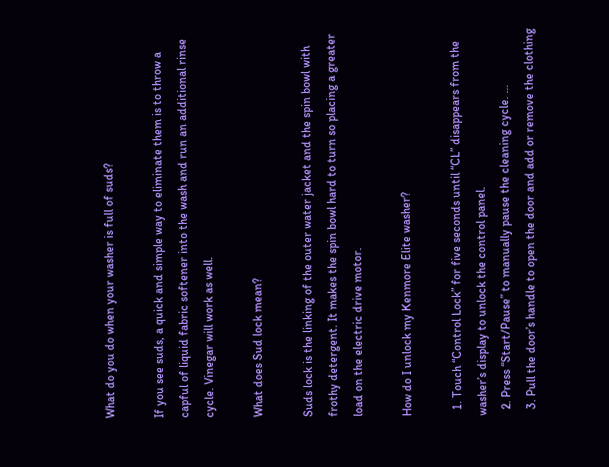What do you do when your washer is full of suds?

If you see suds, a quick and simple way to eliminate them is to throw a capful of liquid fabric softener into the wash and run an additional rinse cycle. Vinegar will work as well.

What does Sud lock mean?

Suds lock is the linking of the outer water jacket and the spin bowl with frothy detergent. It makes the spin bowl hard to turn so placing a greater load on the electric drive motor.

How do I unlock my Kenmore Elite washer?

  1. Touch “Control Lock” for five seconds until “CL” disappears from the washer’s display to unlock the control panel.
  2. Press “Start/Pause” to manually pause the cleaning cycle. …
  3. Pull the door’s handle to open the door and add or remove the clothing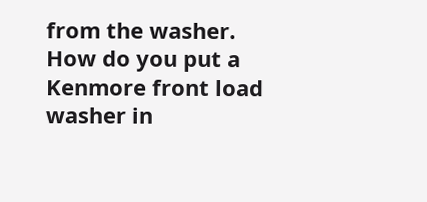from the washer.
How do you put a Kenmore front load washer in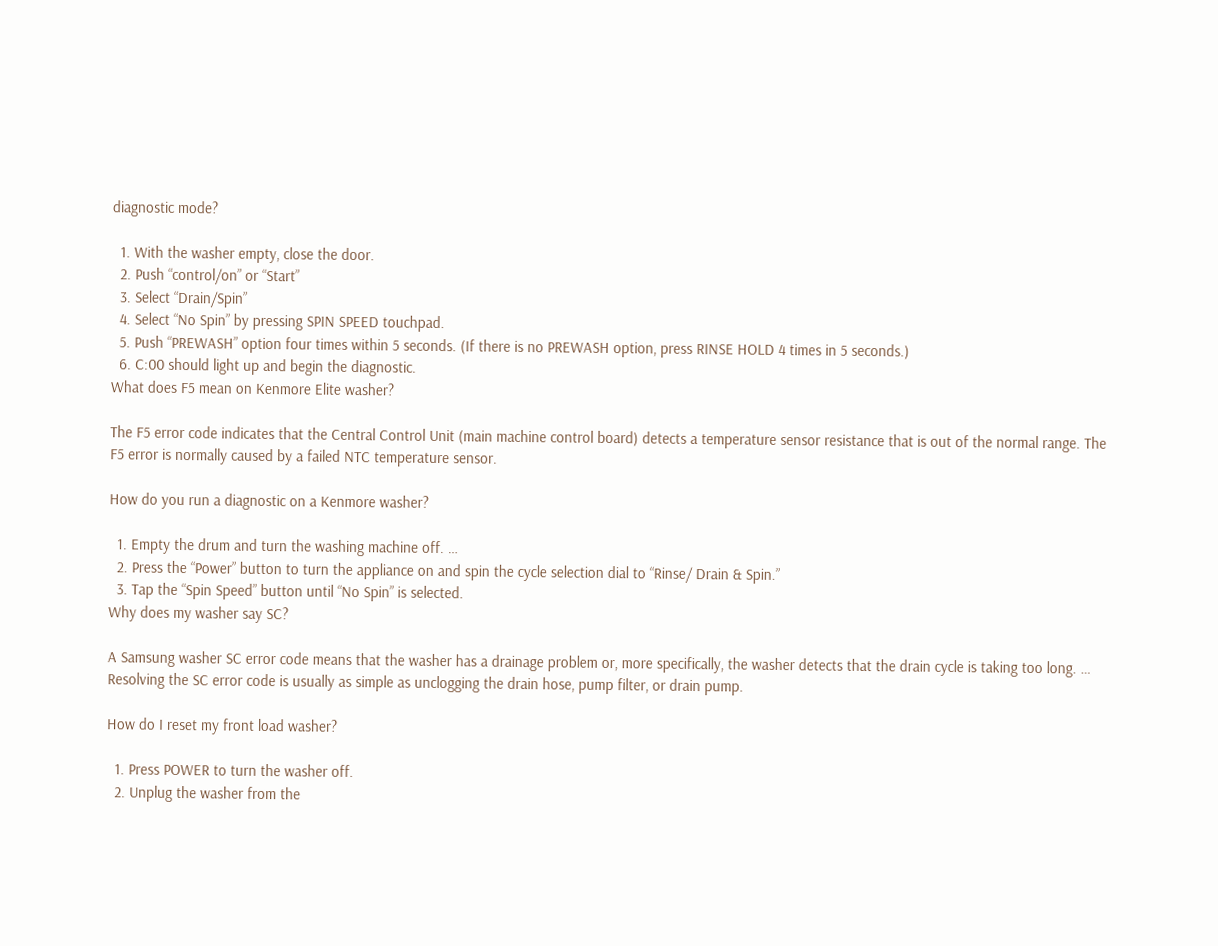diagnostic mode?

  1. With the washer empty, close the door.
  2. Push “control/on” or “Start”
  3. Select “Drain/Spin”
  4. Select “No Spin” by pressing SPIN SPEED touchpad.
  5. Push “PREWASH” option four times within 5 seconds. (If there is no PREWASH option, press RINSE HOLD 4 times in 5 seconds.)
  6. C:00 should light up and begin the diagnostic.
What does F5 mean on Kenmore Elite washer?

The F5 error code indicates that the Central Control Unit (main machine control board) detects a temperature sensor resistance that is out of the normal range. The F5 error is normally caused by a failed NTC temperature sensor.

How do you run a diagnostic on a Kenmore washer?

  1. Empty the drum and turn the washing machine off. …
  2. Press the “Power” button to turn the appliance on and spin the cycle selection dial to “Rinse/ Drain & Spin.”
  3. Tap the “Spin Speed” button until “No Spin” is selected.
Why does my washer say SC?

A Samsung washer SC error code means that the washer has a drainage problem or, more specifically, the washer detects that the drain cycle is taking too long. … Resolving the SC error code is usually as simple as unclogging the drain hose, pump filter, or drain pump.

How do I reset my front load washer?

  1. Press POWER to turn the washer off.
  2. Unplug the washer from the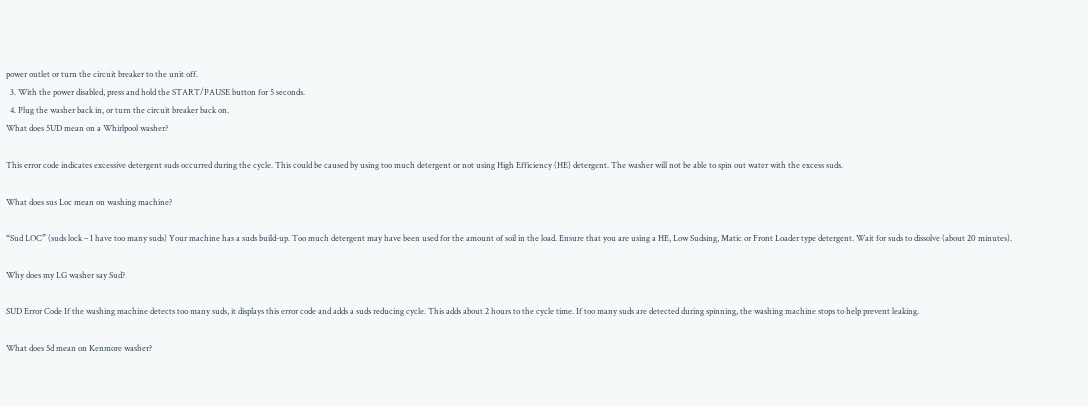power outlet or turn the circuit breaker to the unit off.
  3. With the power disabled, press and hold the START/PAUSE button for 5 seconds.
  4. Plug the washer back in, or turn the circuit breaker back on.
What does 5UD mean on a Whirlpool washer?

This error code indicates excessive detergent suds occurred during the cycle. This could be caused by using too much detergent or not using High Efficiency (HE) detergent. The washer will not be able to spin out water with the excess suds.

What does sus Loc mean on washing machine?

“Sud LOC” (suds lock – I have too many suds) Your machine has a suds build-up. Too much detergent may have been used for the amount of soil in the load. Ensure that you are using a HE, Low Sudsing, Matic or Front Loader type detergent. Wait for suds to dissolve (about 20 minutes).

Why does my LG washer say Sud?

SUD Error Code If the washing machine detects too many suds, it displays this error code and adds a suds reducing cycle. This adds about 2 hours to the cycle time. If too many suds are detected during spinning, the washing machine stops to help prevent leaking.

What does 5d mean on Kenmore washer?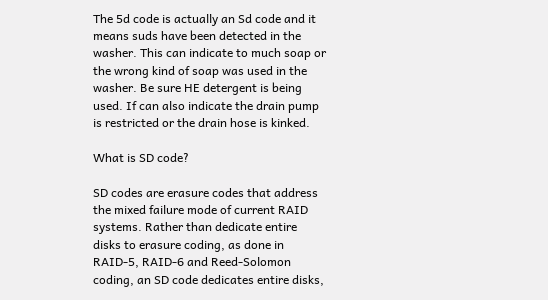The 5d code is actually an Sd code and it means suds have been detected in the washer. This can indicate to much soap or the wrong kind of soap was used in the washer. Be sure HE detergent is being used. If can also indicate the drain pump is restricted or the drain hose is kinked.

What is SD code?

SD codes are erasure codes that address the mixed failure mode of current RAID systems. Rather than dedicate entire disks to erasure coding, as done in RAID-5, RAID-6 and Reed-Solomon coding, an SD code dedicates entire disks,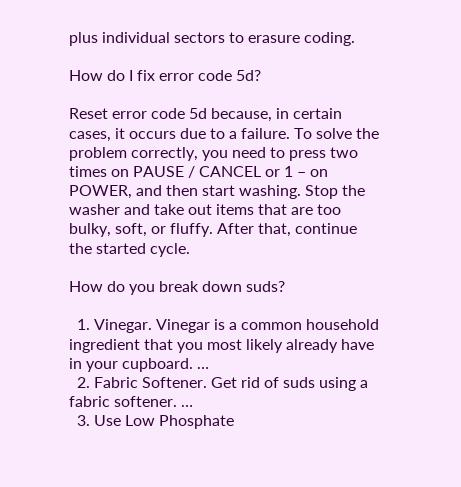plus individual sectors to erasure coding.

How do I fix error code 5d?

Reset error code 5d because, in certain cases, it occurs due to a failure. To solve the problem correctly, you need to press two times on PAUSE / CANCEL or 1 – on POWER, and then start washing. Stop the washer and take out items that are too bulky, soft, or fluffy. After that, continue the started cycle.

How do you break down suds?

  1. Vinegar. Vinegar is a common household ingredient that you most likely already have in your cupboard. …
  2. Fabric Softener. Get rid of suds using a fabric softener. …
  3. Use Low Phosphate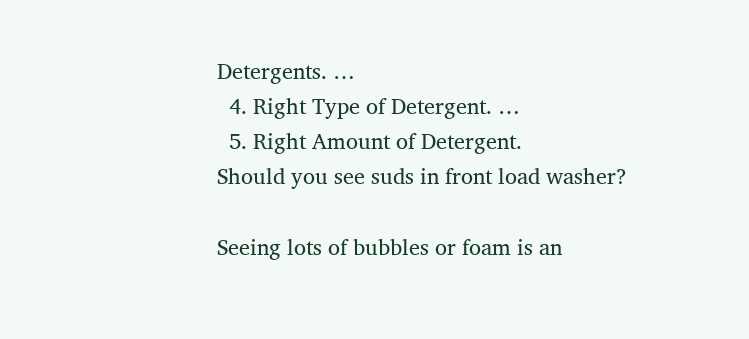Detergents. …
  4. Right Type of Detergent. …
  5. Right Amount of Detergent.
Should you see suds in front load washer?

Seeing lots of bubbles or foam is an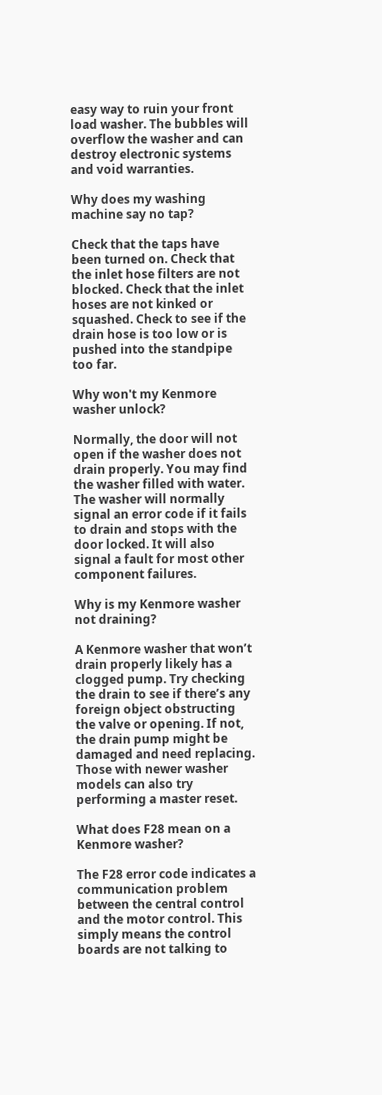easy way to ruin your front load washer. The bubbles will overflow the washer and can destroy electronic systems and void warranties.

Why does my washing machine say no tap?

Check that the taps have been turned on. Check that the inlet hose filters are not blocked. Check that the inlet hoses are not kinked or squashed. Check to see if the drain hose is too low or is pushed into the standpipe too far.

Why won't my Kenmore washer unlock?

Normally, the door will not open if the washer does not drain properly. You may find the washer filled with water. The washer will normally signal an error code if it fails to drain and stops with the door locked. It will also signal a fault for most other component failures.

Why is my Kenmore washer not draining?

A Kenmore washer that won’t drain properly likely has a clogged pump. Try checking the drain to see if there’s any foreign object obstructing the valve or opening. If not, the drain pump might be damaged and need replacing. Those with newer washer models can also try performing a master reset.

What does F28 mean on a Kenmore washer?

The F28 error code indicates a communication problem between the central control and the motor control. This simply means the control boards are not talking to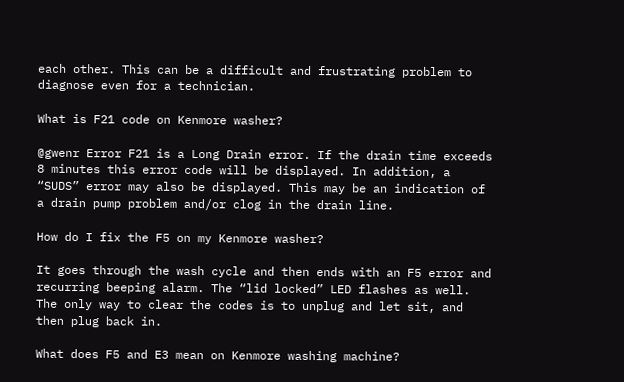each other. This can be a difficult and frustrating problem to diagnose even for a technician.

What is F21 code on Kenmore washer?

@gwenr Error F21 is a Long Drain error. If the drain time exceeds 8 minutes this error code will be displayed. In addition, a “SUDS” error may also be displayed. This may be an indication of a drain pump problem and/or clog in the drain line.

How do I fix the F5 on my Kenmore washer?

It goes through the wash cycle and then ends with an F5 error and recurring beeping alarm. The “lid locked” LED flashes as well. The only way to clear the codes is to unplug and let sit, and then plug back in.

What does F5 and E3 mean on Kenmore washing machine?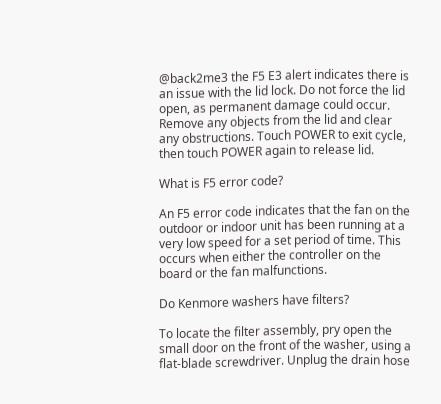@back2me3 the F5 E3 alert indicates there is an issue with the lid lock. Do not force the lid open, as permanent damage could occur. Remove any objects from the lid and clear any obstructions. Touch POWER to exit cycle, then touch POWER again to release lid.

What is F5 error code?

An F5 error code indicates that the fan on the outdoor or indoor unit has been running at a very low speed for a set period of time. This occurs when either the controller on the board or the fan malfunctions.

Do Kenmore washers have filters?

To locate the filter assembly, pry open the small door on the front of the washer, using a flat-blade screwdriver. Unplug the drain hose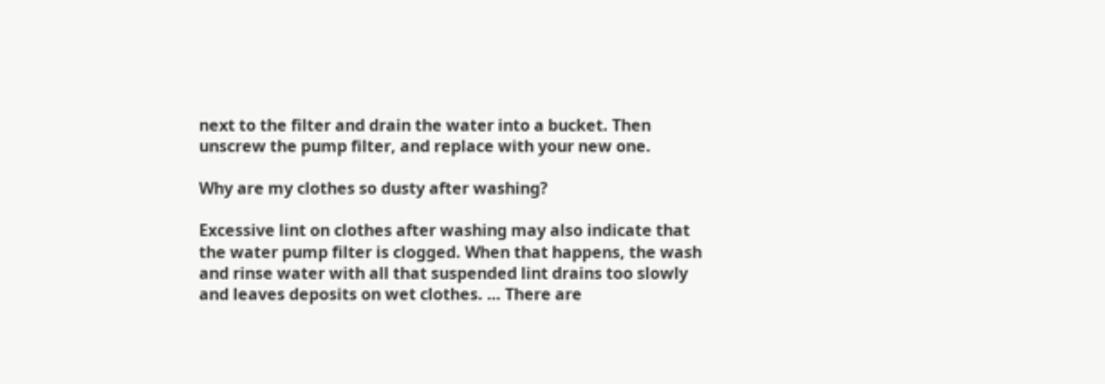next to the filter and drain the water into a bucket. Then unscrew the pump filter, and replace with your new one.

Why are my clothes so dusty after washing?

Excessive lint on clothes after washing may also indicate that the water pump filter is clogged. When that happens, the wash and rinse water with all that suspended lint drains too slowly and leaves deposits on wet clothes. … There are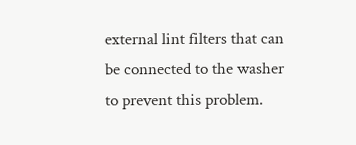external lint filters that can be connected to the washer to prevent this problem.